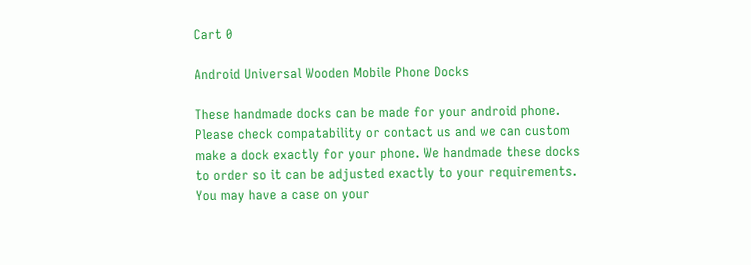Cart 0

Android Universal Wooden Mobile Phone Docks

These handmade docks can be made for your android phone. Please check compatability or contact us and we can custom make a dock exactly for your phone. We handmade these docks to order so it can be adjusted exactly to your requirements. You may have a case on your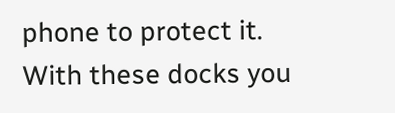phone to protect it. With these docks you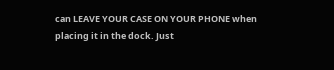can LEAVE YOUR CASE ON YOUR PHONE when placing it in the dock. Just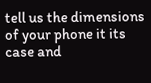tell us the dimensions of your phone it its case and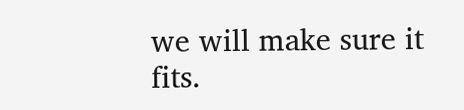we will make sure it fits.